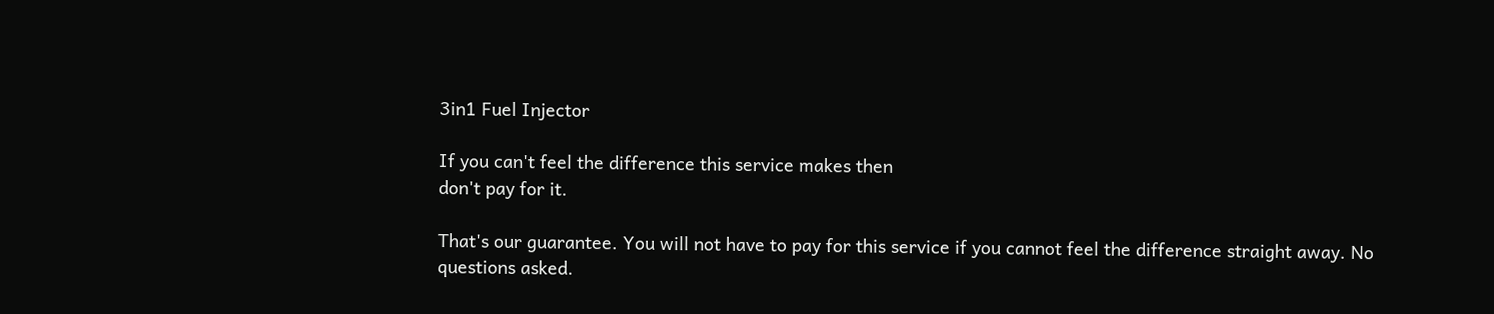3in1 Fuel Injector

If you can't feel the difference this service makes then
don't pay for it.

That's our guarantee. You will not have to pay for this service if you cannot feel the difference straight away. No questions asked.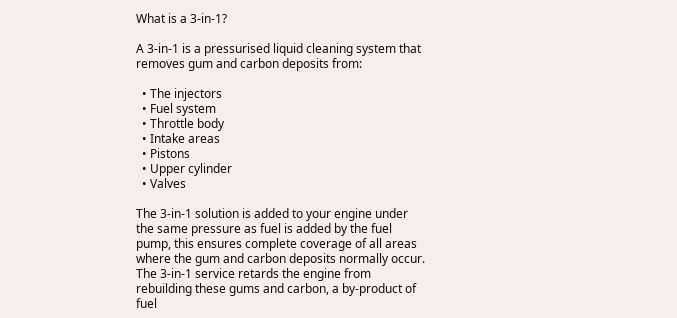What is a 3-in-1?

A 3-in-1 is a pressurised liquid cleaning system that removes gum and carbon deposits from:

  • The injectors
  • Fuel system
  • Throttle body
  • Intake areas
  • Pistons
  • Upper cylinder
  • Valves

The 3-in-1 solution is added to your engine under the same pressure as fuel is added by the fuel pump, this ensures complete coverage of all areas where the gum and carbon deposits normally occur.
The 3-in-1 service retards the engine from rebuilding these gums and carbon, a by-product of fuel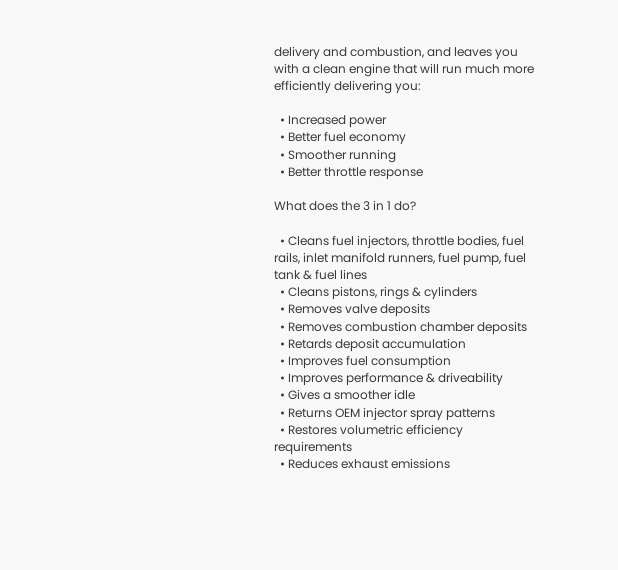delivery and combustion, and leaves you with a clean engine that will run much more efficiently delivering you:

  • Increased power
  • Better fuel economy
  • Smoother running
  • Better throttle response

What does the 3 in 1 do?

  • Cleans fuel injectors, throttle bodies, fuel rails, inlet manifold runners, fuel pump, fuel tank & fuel lines
  • Cleans pistons, rings & cylinders
  • Removes valve deposits
  • Removes combustion chamber deposits
  • Retards deposit accumulation
  • Improves fuel consumption
  • Improves performance & driveability
  • Gives a smoother idle
  • Returns OEM injector spray patterns
  • Restores volumetric efficiency requirements
  • Reduces exhaust emissions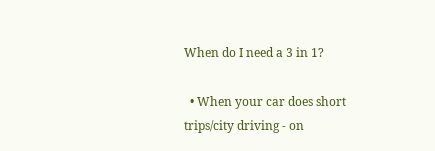When do I need a 3 in 1?

  • When your car does short trips/city driving - on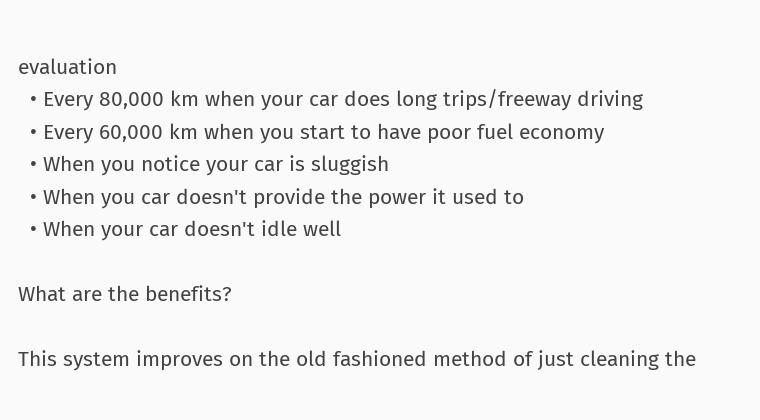evaluation
  • Every 80,000 km when your car does long trips/freeway driving
  • Every 60,000 km when you start to have poor fuel economy
  • When you notice your car is sluggish
  • When you car doesn't provide the power it used to
  • When your car doesn't idle well

What are the benefits?

This system improves on the old fashioned method of just cleaning the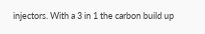injectors. With a 3 in 1 the carbon build up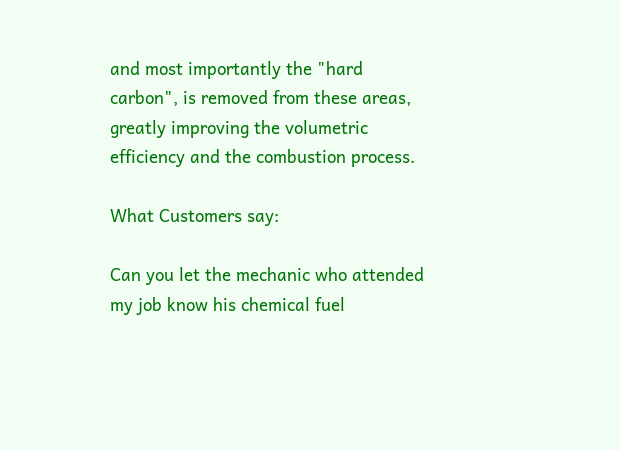and most importantly the "hard carbon", is removed from these areas, greatly improving the volumetric efficiency and the combustion process.

What Customers say:

Can you let the mechanic who attended my job know his chemical fuel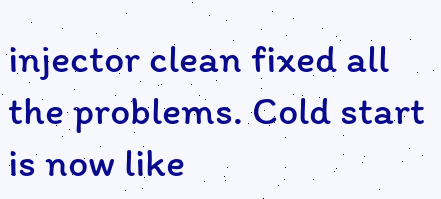injector clean fixed all the problems. Cold start is now like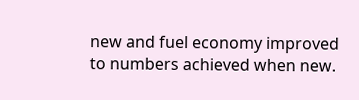new and fuel economy improved to numbers achieved when new.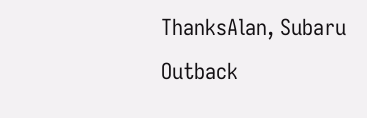ThanksAlan, Subaru Outback